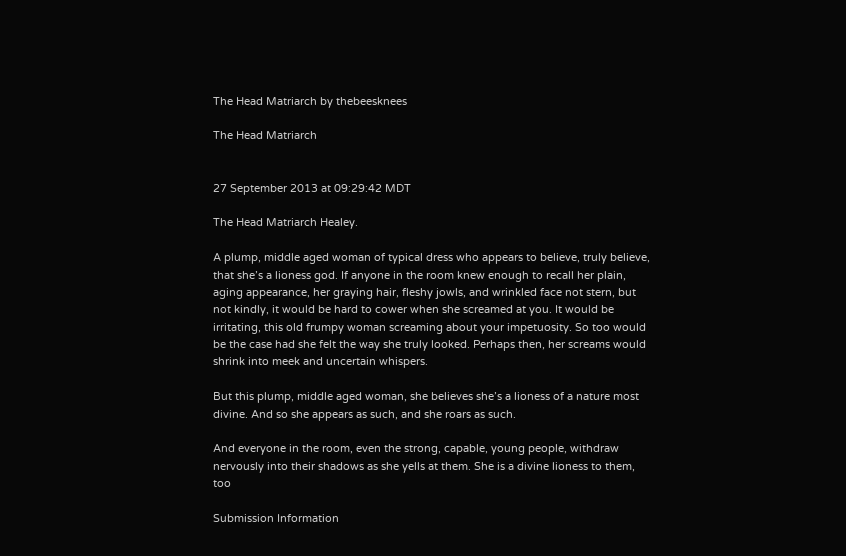The Head Matriarch by thebeesknees

The Head Matriarch


27 September 2013 at 09:29:42 MDT

The Head Matriarch Healey.

A plump, middle aged woman of typical dress who appears to believe, truly believe, that she’s a lioness god. If anyone in the room knew enough to recall her plain, aging appearance, her graying hair, fleshy jowls, and wrinkled face not stern, but not kindly, it would be hard to cower when she screamed at you. It would be irritating, this old frumpy woman screaming about your impetuosity. So too would be the case had she felt the way she truly looked. Perhaps then, her screams would shrink into meek and uncertain whispers.

But this plump, middle aged woman, she believes she’s a lioness of a nature most divine. And so she appears as such, and she roars as such.

And everyone in the room, even the strong, capable, young people, withdraw nervously into their shadows as she yells at them. She is a divine lioness to them, too

Submission Information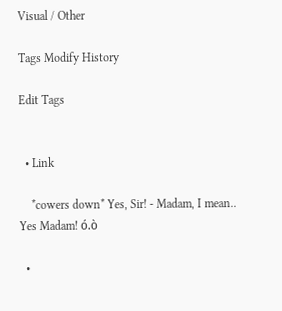Visual / Other

Tags Modify History

Edit Tags


  • Link

    *cowers down* Yes, Sir! - Madam, I mean.. Yes Madam! ó.ò

  •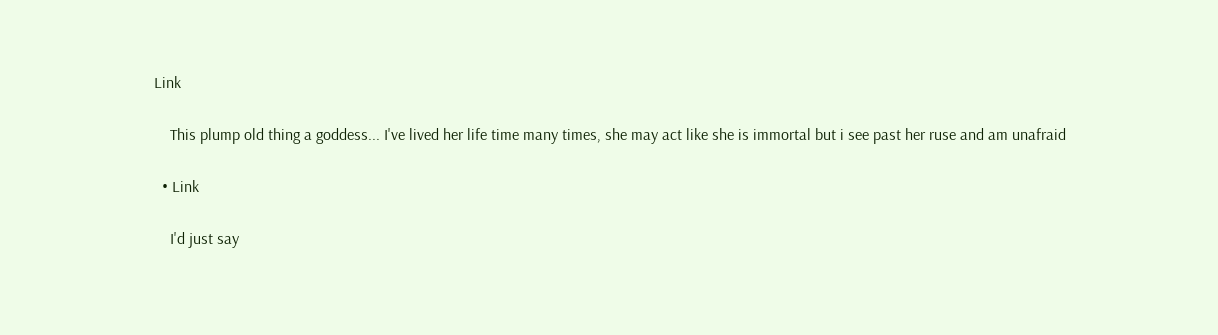Link

    This plump old thing a goddess... I've lived her life time many times, she may act like she is immortal but i see past her ruse and am unafraid

  • Link

    I'd just say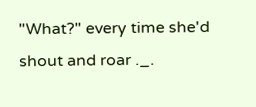"What?" every time she'd shout and roar ._.